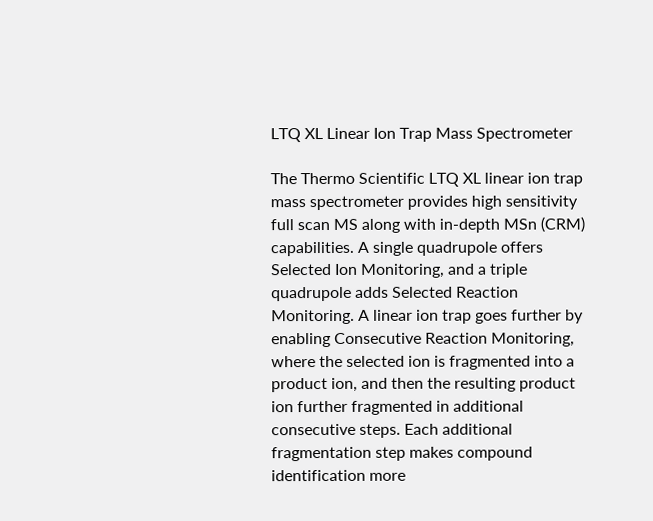LTQ XL Linear Ion Trap Mass Spectrometer

The Thermo Scientific LTQ XL linear ion trap mass spectrometer provides high sensitivity full scan MS along with in-depth MSn (CRM) capabilities. A single quadrupole offers Selected Ion Monitoring, and a triple quadrupole adds Selected Reaction Monitoring. A linear ion trap goes further by enabling Consecutive Reaction Monitoring, where the selected ion is fragmented into a product ion, and then the resulting product ion further fragmented in additional consecutive steps. Each additional fragmentation step makes compound identification more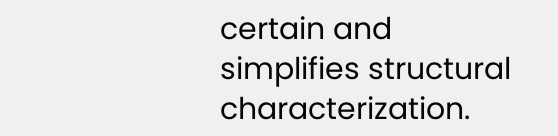certain and simplifies structural characterization.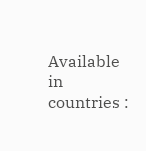Available in countries :